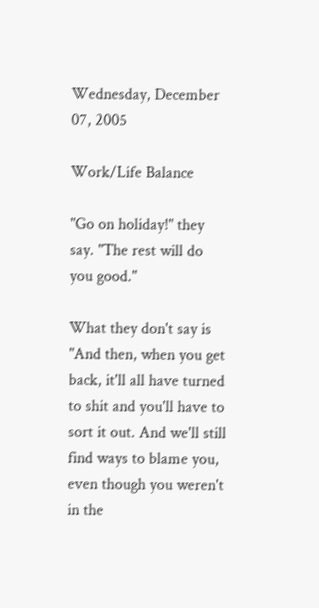Wednesday, December 07, 2005

Work/Life Balance

"Go on holiday!" they say. "The rest will do you good."

What they don't say is "And then, when you get back, it'll all have turned to shit and you'll have to sort it out. And we'll still find ways to blame you, even though you weren't in the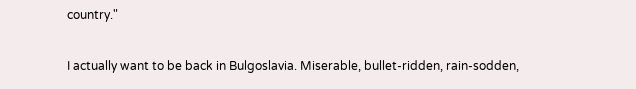country."

I actually want to be back in Bulgoslavia. Miserable, bullet-ridden, rain-sodden,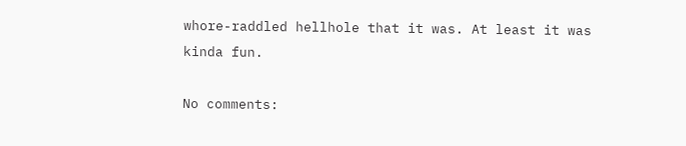whore-raddled hellhole that it was. At least it was kinda fun.

No comments: